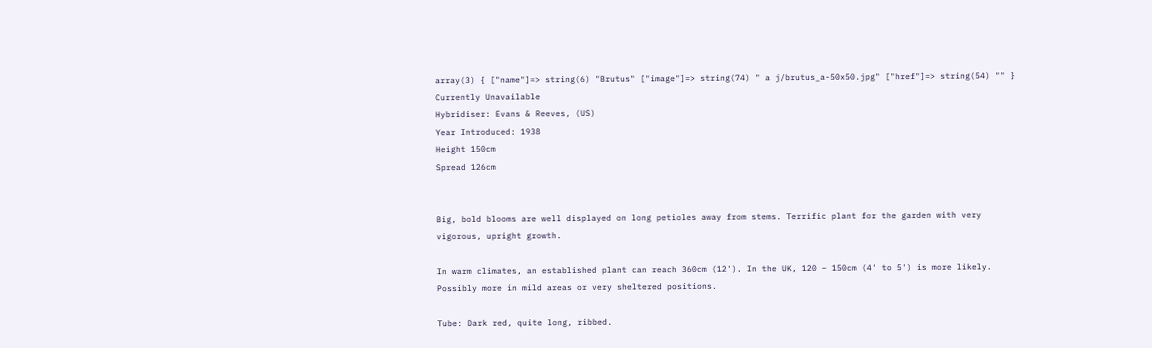array(3) { ["name"]=> string(6) "Brutus" ["image"]=> string(74) " a j/brutus_a-50x50.jpg" ["href"]=> string(54) "" }
Currently Unavailable
Hybridiser: Evans & Reeves, (US)
Year Introduced: 1938
Height 150cm
Spread 126cm


Big, bold blooms are well displayed on long petioles away from stems. Terrific plant for the garden with very vigorous, upright growth.

In warm climates, an established plant can reach 360cm (12'). In the UK, 120 – 150cm (4' to 5') is more likely. Possibly more in mild areas or very sheltered positions.

Tube: Dark red, quite long, ribbed.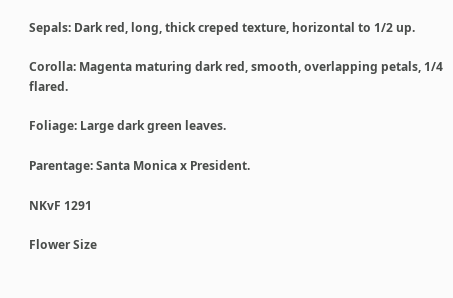Sepals: Dark red, long, thick creped texture, horizontal to 1/2 up.

Corolla: Magenta maturing dark red, smooth, overlapping petals, 1/4 flared.

Foliage: Large dark green leaves.

Parentage: Santa Monica x President.

NKvF 1291

Flower Size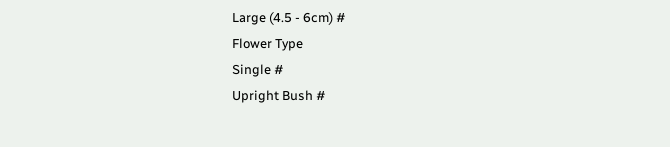Large (4.5 - 6cm) #
Flower Type
Single #
Upright Bush #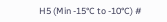H5 (Min -15°C to -10°C) #